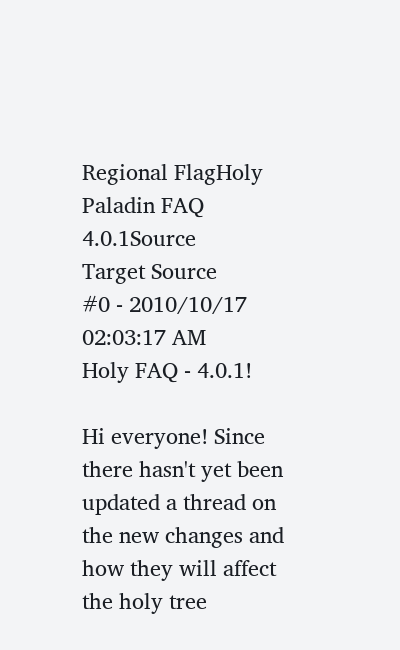Regional FlagHoly Paladin FAQ 4.0.1Source
Target Source
#0 - 2010/10/17 02:03:17 AM
Holy FAQ - 4.0.1!

Hi everyone! Since there hasn't yet been updated a thread on the new changes and how they will affect the holy tree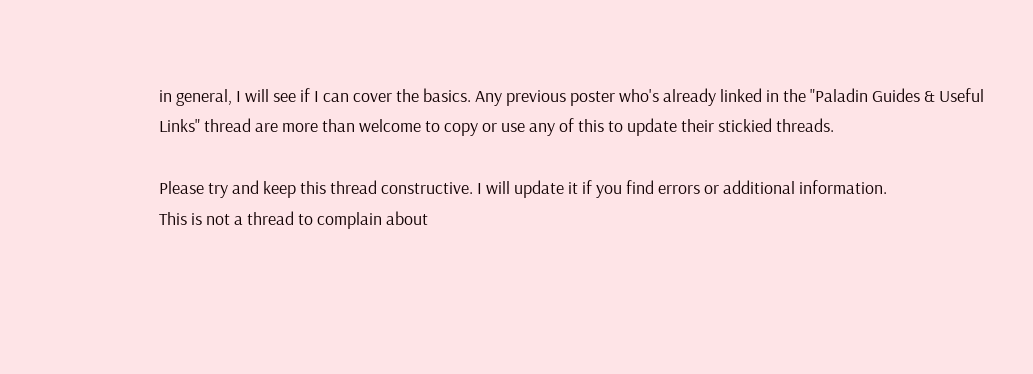in general, I will see if I can cover the basics. Any previous poster who's already linked in the "Paladin Guides & Useful Links" thread are more than welcome to copy or use any of this to update their stickied threads.

Please try and keep this thread constructive. I will update it if you find errors or additional information.
This is not a thread to complain about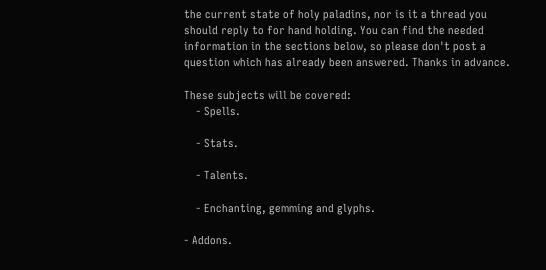the current state of holy paladins, nor is it a thread you should reply to for hand holding. You can find the needed information in the sections below, so please don't post a question which has already been answered. Thanks in advance.

These subjects will be covered:
    - Spells.

    - Stats.

    - Talents.

    - Enchanting, gemming and glyphs.

- Addons.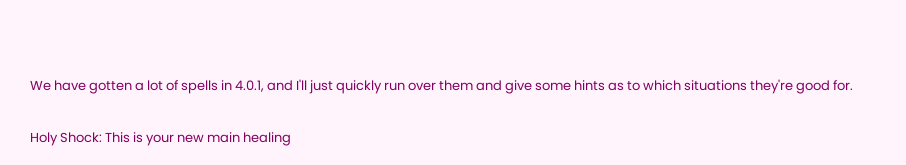We have gotten a lot of spells in 4.0.1, and I'll just quickly run over them and give some hints as to which situations they're good for.

Holy Shock: This is your new main healing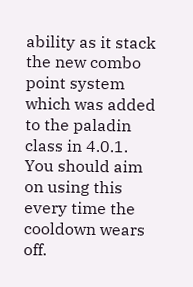ability as it stack the new combo point system which was added to the paladin class in 4.0.1. You should aim on using this every time the cooldown wears off.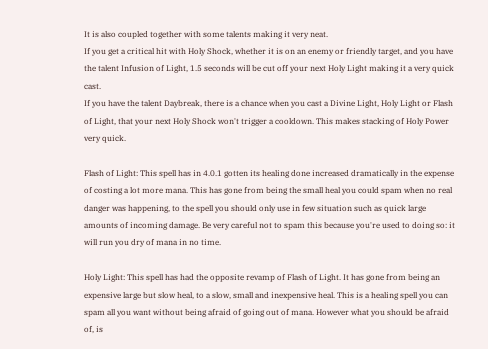It is also coupled together with some talents making it very neat.
If you get a critical hit with Holy Shock, whether it is on an enemy or friendly target, and you have the talent Infusion of Light, 1.5 seconds will be cut off your next Holy Light making it a very quick cast.
If you have the talent Daybreak, there is a chance when you cast a Divine Light, Holy Light or Flash of Light, that your next Holy Shock won't trigger a cooldown. This makes stacking of Holy Power very quick.

Flash of Light: This spell has in 4.0.1 gotten its healing done increased dramatically in the expense of costing a lot more mana. This has gone from being the small heal you could spam when no real danger was happening, to the spell you should only use in few situation such as quick large amounts of incoming damage. Be very careful not to spam this because you're used to doing so: it will run you dry of mana in no time.

Holy Light: This spell has had the opposite revamp of Flash of Light. It has gone from being an expensive large but slow heal, to a slow, small and inexpensive heal. This is a healing spell you can spam all you want without being afraid of going out of mana. However what you should be afraid of, is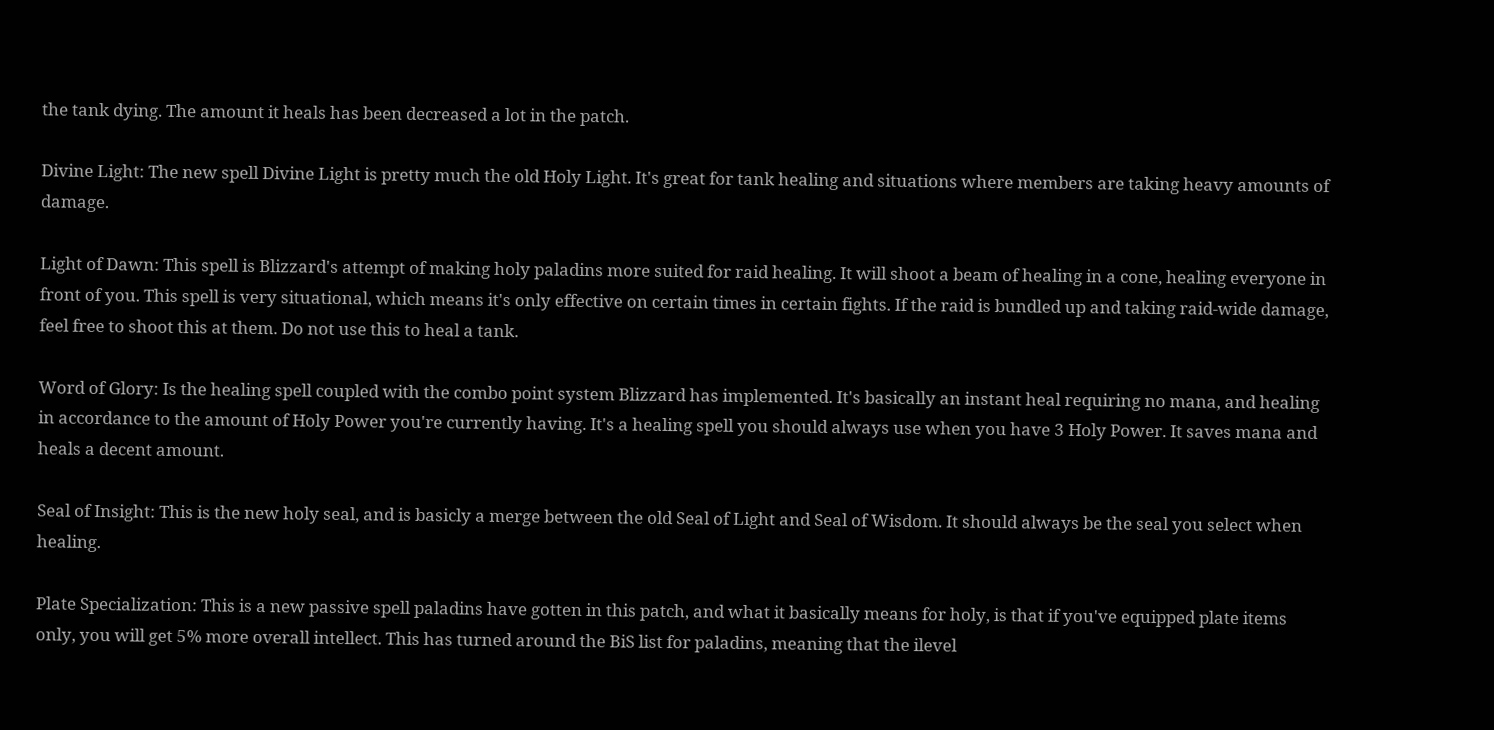the tank dying. The amount it heals has been decreased a lot in the patch.

Divine Light: The new spell Divine Light is pretty much the old Holy Light. It's great for tank healing and situations where members are taking heavy amounts of damage.

Light of Dawn: This spell is Blizzard's attempt of making holy paladins more suited for raid healing. It will shoot a beam of healing in a cone, healing everyone in front of you. This spell is very situational, which means it's only effective on certain times in certain fights. If the raid is bundled up and taking raid-wide damage, feel free to shoot this at them. Do not use this to heal a tank.

Word of Glory: Is the healing spell coupled with the combo point system Blizzard has implemented. It's basically an instant heal requiring no mana, and healing in accordance to the amount of Holy Power you're currently having. It's a healing spell you should always use when you have 3 Holy Power. It saves mana and heals a decent amount.

Seal of Insight: This is the new holy seal, and is basicly a merge between the old Seal of Light and Seal of Wisdom. It should always be the seal you select when healing.

Plate Specialization: This is a new passive spell paladins have gotten in this patch, and what it basically means for holy, is that if you've equipped plate items only, you will get 5% more overall intellect. This has turned around the BiS list for paladins, meaning that the ilevel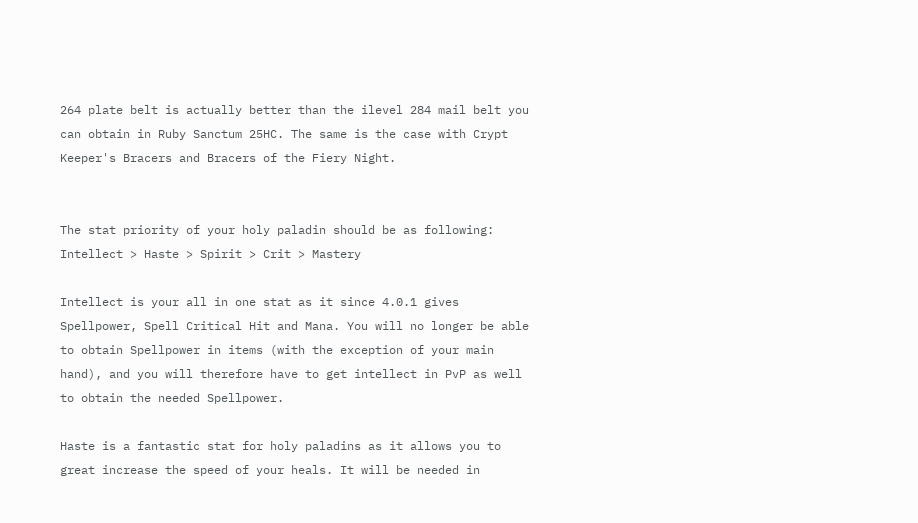264 plate belt is actually better than the ilevel 284 mail belt you can obtain in Ruby Sanctum 25HC. The same is the case with Crypt Keeper's Bracers and Bracers of the Fiery Night.


The stat priority of your holy paladin should be as following: Intellect > Haste > Spirit > Crit > Mastery

Intellect is your all in one stat as it since 4.0.1 gives Spellpower, Spell Critical Hit and Mana. You will no longer be able to obtain Spellpower in items (with the exception of your main hand), and you will therefore have to get intellect in PvP as well to obtain the needed Spellpower.

Haste is a fantastic stat for holy paladins as it allows you to great increase the speed of your heals. It will be needed in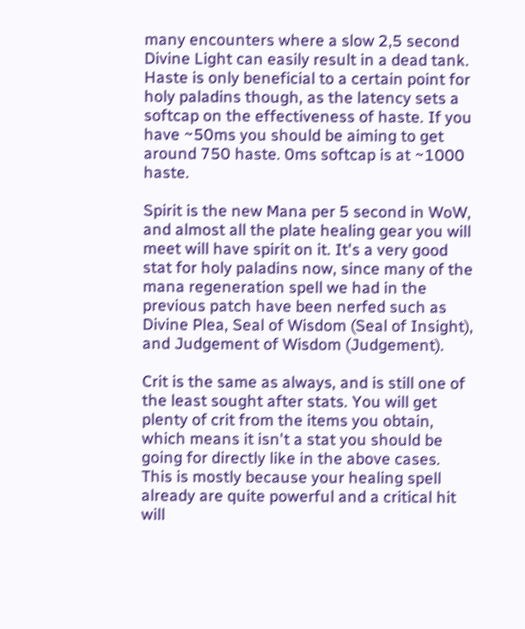many encounters where a slow 2,5 second Divine Light can easily result in a dead tank. Haste is only beneficial to a certain point for holy paladins though, as the latency sets a softcap on the effectiveness of haste. If you have ~50ms you should be aiming to get around 750 haste. 0ms softcap is at ~1000 haste.

Spirit is the new Mana per 5 second in WoW, and almost all the plate healing gear you will meet will have spirit on it. It's a very good stat for holy paladins now, since many of the mana regeneration spell we had in the previous patch have been nerfed such as Divine Plea, Seal of Wisdom (Seal of Insight), and Judgement of Wisdom (Judgement).

Crit is the same as always, and is still one of the least sought after stats. You will get plenty of crit from the items you obtain, which means it isn't a stat you should be going for directly like in the above cases. This is mostly because your healing spell already are quite powerful and a critical hit will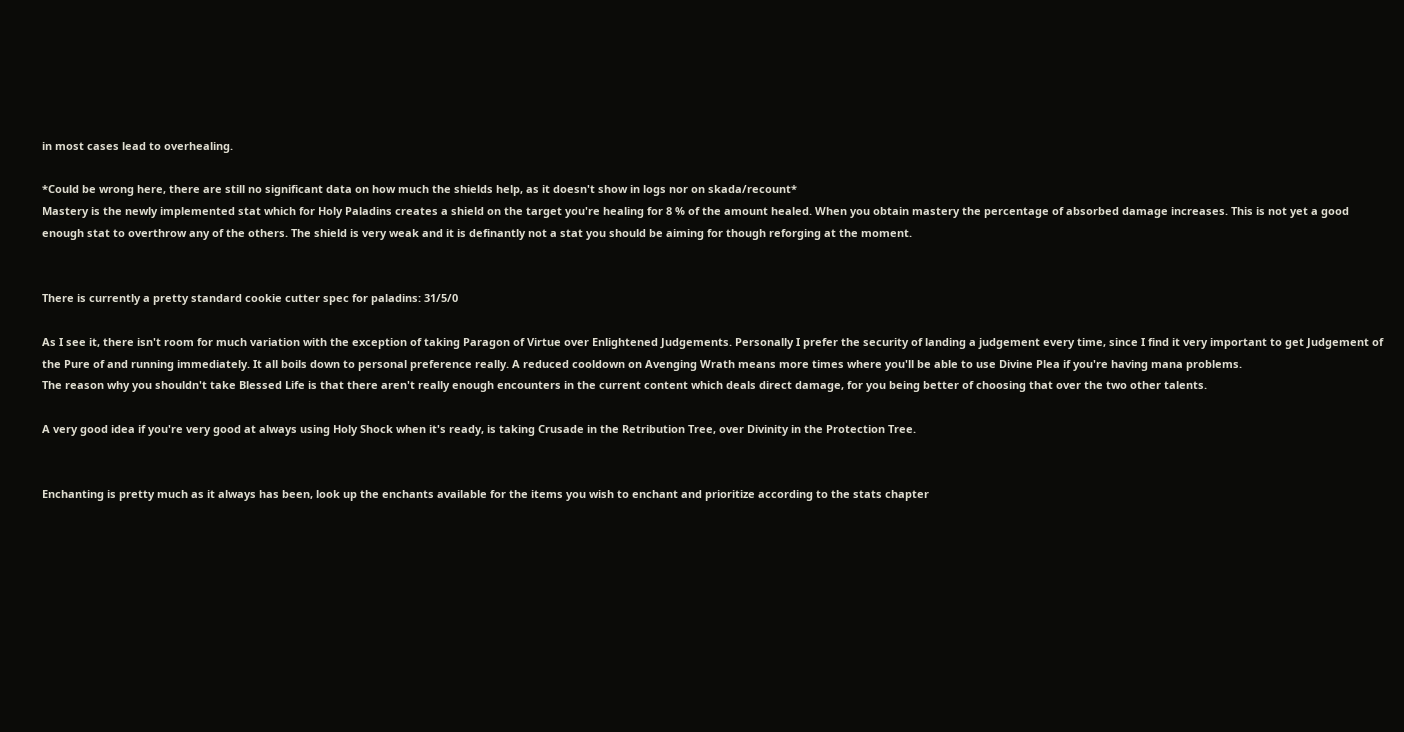in most cases lead to overhealing.

*Could be wrong here, there are still no significant data on how much the shields help, as it doesn't show in logs nor on skada/recount*
Mastery is the newly implemented stat which for Holy Paladins creates a shield on the target you're healing for 8 % of the amount healed. When you obtain mastery the percentage of absorbed damage increases. This is not yet a good enough stat to overthrow any of the others. The shield is very weak and it is definantly not a stat you should be aiming for though reforging at the moment.


There is currently a pretty standard cookie cutter spec for paladins: 31/5/0

As I see it, there isn't room for much variation with the exception of taking Paragon of Virtue over Enlightened Judgements. Personally I prefer the security of landing a judgement every time, since I find it very important to get Judgement of the Pure of and running immediately. It all boils down to personal preference really. A reduced cooldown on Avenging Wrath means more times where you'll be able to use Divine Plea if you're having mana problems.
The reason why you shouldn't take Blessed Life is that there aren't really enough encounters in the current content which deals direct damage, for you being better of choosing that over the two other talents.

A very good idea if you're very good at always using Holy Shock when it's ready, is taking Crusade in the Retribution Tree, over Divinity in the Protection Tree.


Enchanting is pretty much as it always has been, look up the enchants available for the items you wish to enchant and prioritize according to the stats chapter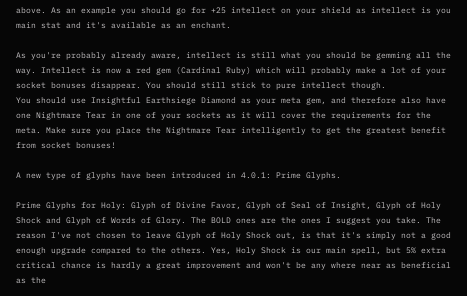above. As an example you should go for +25 intellect on your shield as intellect is you main stat and it's available as an enchant.

As you're probably already aware, intellect is still what you should be gemming all the way. Intellect is now a red gem (Cardinal Ruby) which will probably make a lot of your socket bonuses disappear. You should still stick to pure intellect though.
You should use Insightful Earthsiege Diamond as your meta gem, and therefore also have one Nightmare Tear in one of your sockets as it will cover the requirements for the meta. Make sure you place the Nightmare Tear intelligently to get the greatest benefit from socket bonuses!

A new type of glyphs have been introduced in 4.0.1: Prime Glyphs.

Prime Glyphs for Holy: Glyph of Divine Favor, Glyph of Seal of Insight, Glyph of Holy Shock and Glyph of Words of Glory. The BOLD ones are the ones I suggest you take. The reason I've not chosen to leave Glyph of Holy Shock out, is that it's simply not a good enough upgrade compared to the others. Yes, Holy Shock is our main spell, but 5% extra critical chance is hardly a great improvement and won't be any where near as beneficial as the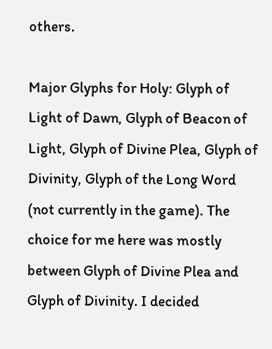others.

Major Glyphs for Holy: Glyph of Light of Dawn, Glyph of Beacon of Light, Glyph of Divine Plea, Glyph of Divinity, Glyph of the Long Word (not currently in the game). The choice for me here was mostly between Glyph of Divine Plea and Glyph of Divinity. I decided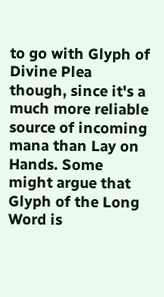to go with Glyph of Divine Plea though, since it's a much more reliable source of incoming mana than Lay on Hands. Some might argue that Glyph of the Long Word is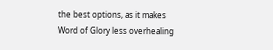the best options, as it makes Word of Glory less overhealing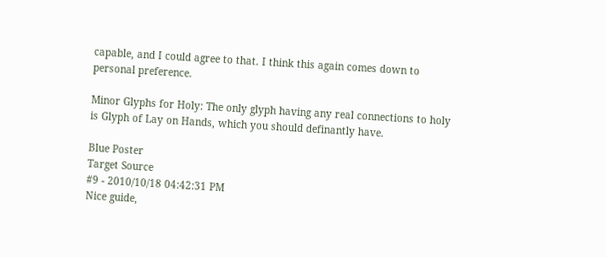capable, and I could agree to that. I think this again comes down to personal preference.

Minor Glyphs for Holy: The only glyph having any real connections to holy is Glyph of Lay on Hands, which you should definantly have.

Blue Poster
Target Source
#9 - 2010/10/18 04:42:31 PM
Nice guide,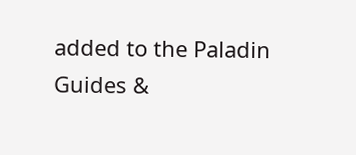added to the Paladin Guides &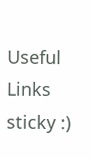Useful Links sticky :)